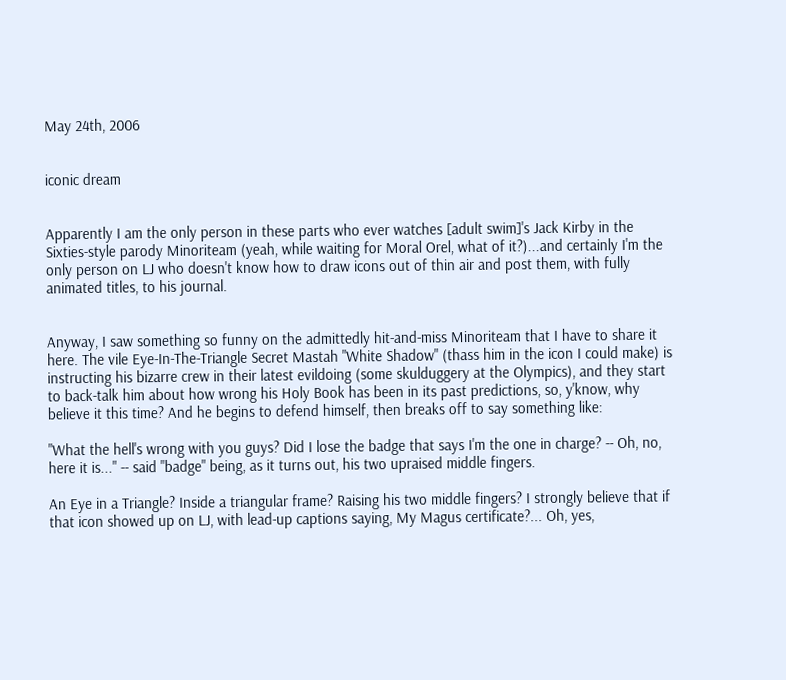May 24th, 2006


iconic dream


Apparently I am the only person in these parts who ever watches [adult swim]'s Jack Kirby in the Sixties-style parody Minoriteam (yeah, while waiting for Moral Orel, what of it?)...and certainly I'm the only person on LJ who doesn't know how to draw icons out of thin air and post them, with fully animated titles, to his journal.


Anyway, I saw something so funny on the admittedly hit-and-miss Minoriteam that I have to share it here. The vile Eye-In-The-Triangle Secret Mastah "White Shadow" (thass him in the icon I could make) is instructing his bizarre crew in their latest evildoing (some skulduggery at the Olympics), and they start to back-talk him about how wrong his Holy Book has been in its past predictions, so, y'know, why believe it this time? And he begins to defend himself, then breaks off to say something like:

"What the hell's wrong with you guys? Did I lose the badge that says I'm the one in charge? -- Oh, no, here it is..." -- said "badge" being, as it turns out, his two upraised middle fingers.

An Eye in a Triangle? Inside a triangular frame? Raising his two middle fingers? I strongly believe that if that icon showed up on LJ, with lead-up captions saying, My Magus certificate?... Oh, yes,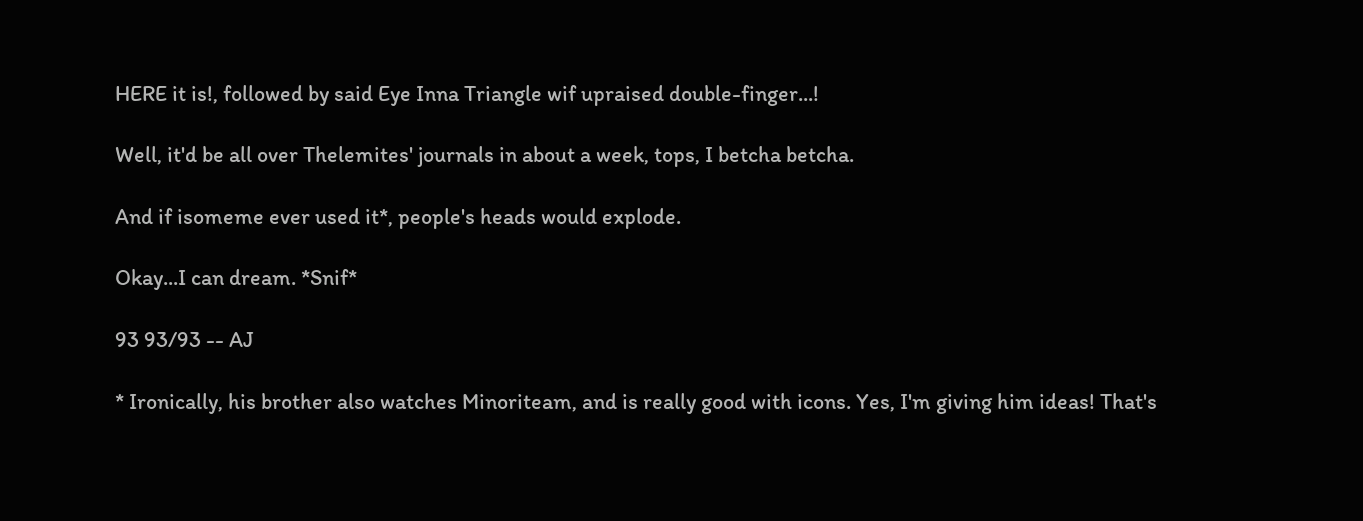HERE it is!, followed by said Eye Inna Triangle wif upraised double-finger...!

Well, it'd be all over Thelemites' journals in about a week, tops, I betcha betcha.

And if isomeme ever used it*, people's heads would explode.

Okay...I can dream. *Snif*

93 93/93 -- AJ

* Ironically, his brother also watches Minoriteam, and is really good with icons. Yes, I'm giving him ideas! That's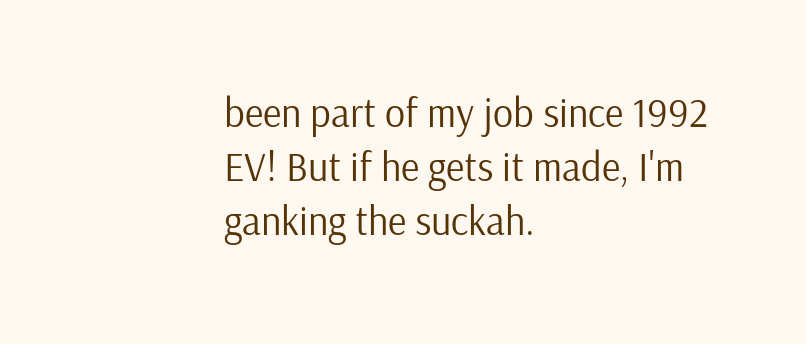been part of my job since 1992 EV! But if he gets it made, I'm ganking the suckah.